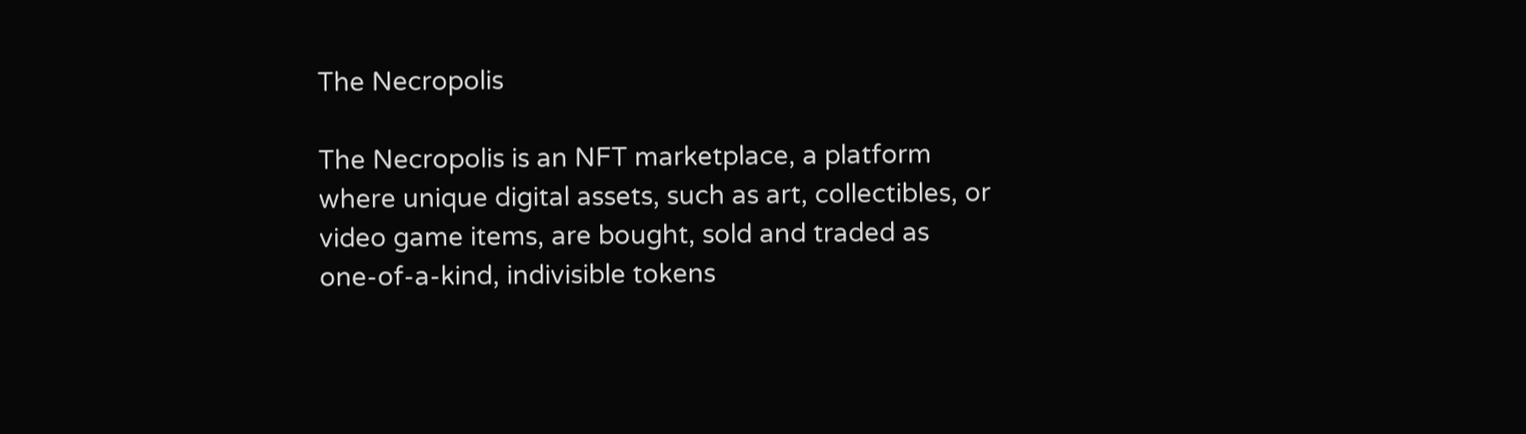The Necropolis

The Necropolis is an NFT marketplace, a platform where unique digital assets, such as art, collectibles, or video game items, are bought, sold and traded as one-of-a-kind, indivisible tokens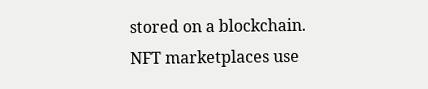stored on a blockchain. NFT marketplaces use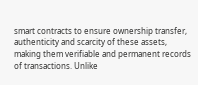smart contracts to ensure ownership transfer, authenticity and scarcity of these assets, making them verifiable and permanent records of transactions. Unlike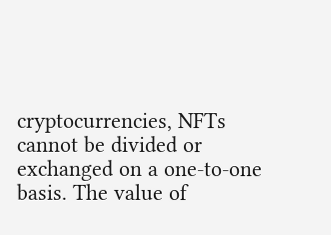cryptocurrencies, NFTs cannot be divided or exchanged on a one-to-one basis. The value of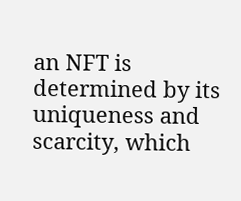an NFT is determined by its uniqueness and scarcity, which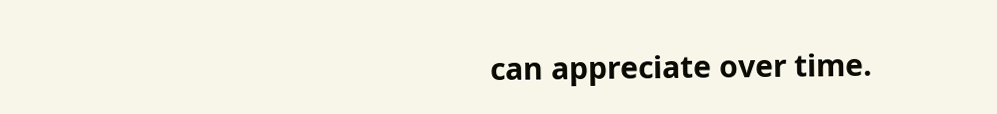can appreciate over time.